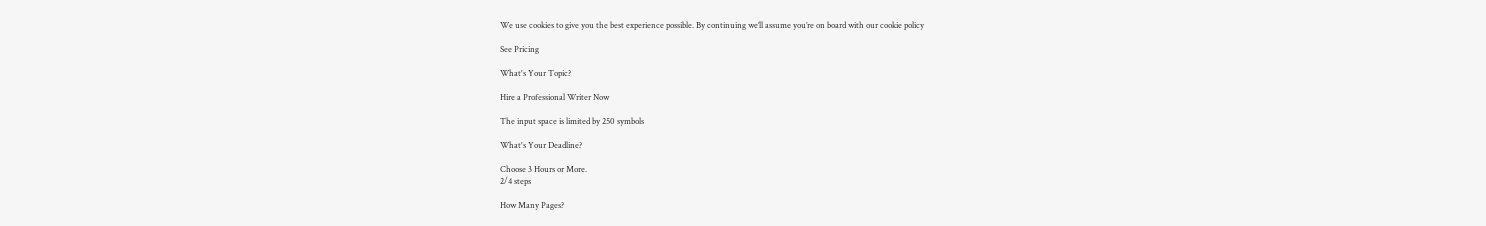We use cookies to give you the best experience possible. By continuing we’ll assume you’re on board with our cookie policy

See Pricing

What's Your Topic?

Hire a Professional Writer Now

The input space is limited by 250 symbols

What's Your Deadline?

Choose 3 Hours or More.
2/4 steps

How Many Pages?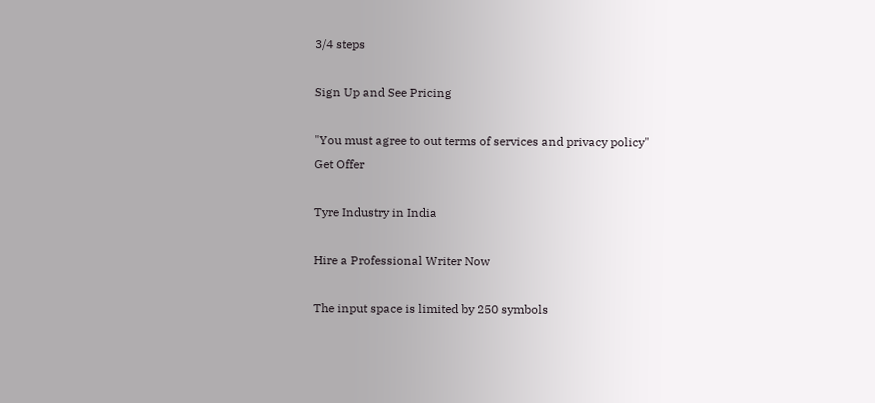3/4 steps

Sign Up and See Pricing

"You must agree to out terms of services and privacy policy"
Get Offer

Tyre Industry in India

Hire a Professional Writer Now

The input space is limited by 250 symbols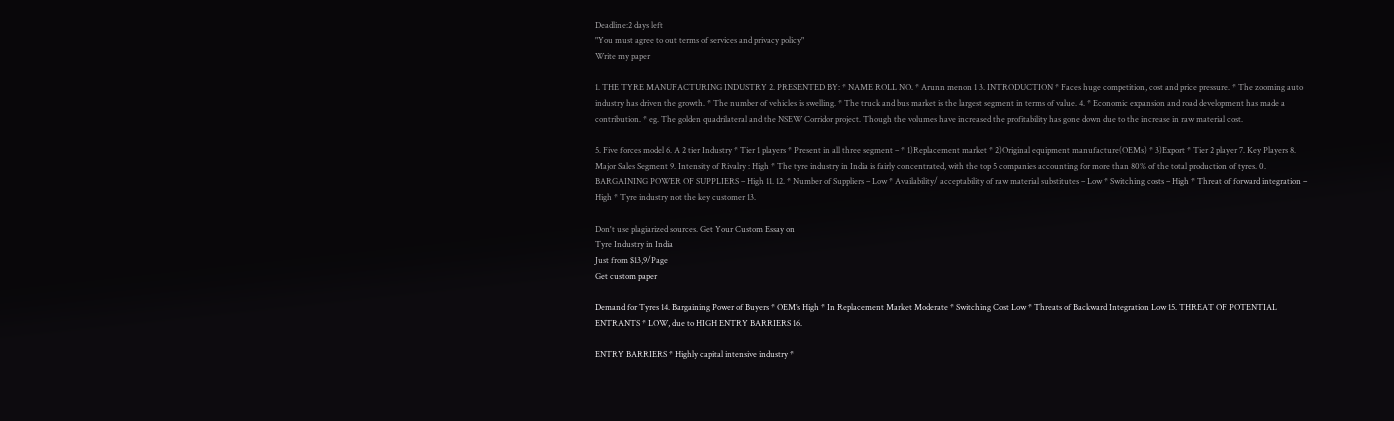Deadline:2 days left
"You must agree to out terms of services and privacy policy"
Write my paper

1. THE TYRE MANUFACTURING INDUSTRY 2. PRESENTED BY: * NAME ROLL NO. * Arunn menon 1 3. INTRODUCTION * Faces huge competition, cost and price pressure. * The zooming auto industry has driven the growth. * The number of vehicles is swelling. * The truck and bus market is the largest segment in terms of value. 4. * Economic expansion and road development has made a contribution. * eg. The golden quadrilateral and the NSEW Corridor project. Though the volumes have increased the profitability has gone down due to the increase in raw material cost.

5. Five forces model 6. A 2 tier Industry * Tier 1 players * Present in all three segment – * 1)Replacement market * 2)Original equipment manufacture(OEMs) * 3)Export * Tier 2 player 7. Key Players 8. Major Sales Segment 9. Intensity of Rivalry : High * The tyre industry in India is fairly concentrated, with the top 5 companies accounting for more than 80% of the total production of tyres. 0. BARGAINING POWER OF SUPPLIERS – High 11. 12. * Number of Suppliers – Low * Availability/ acceptability of raw material substitutes – Low * Switching costs – High * Threat of forward integration – High * Tyre industry not the key customer 13.

Don't use plagiarized sources. Get Your Custom Essay on
Tyre Industry in India
Just from $13,9/Page
Get custom paper

Demand for Tyres 14. Bargaining Power of Buyers * OEM’s High * In Replacement Market Moderate * Switching Cost Low * Threats of Backward Integration Low 15. THREAT OF POTENTIAL ENTRANTS * LOW, due to HIGH ENTRY BARRIERS 16.

ENTRY BARRIERS * Highly capital intensive industry *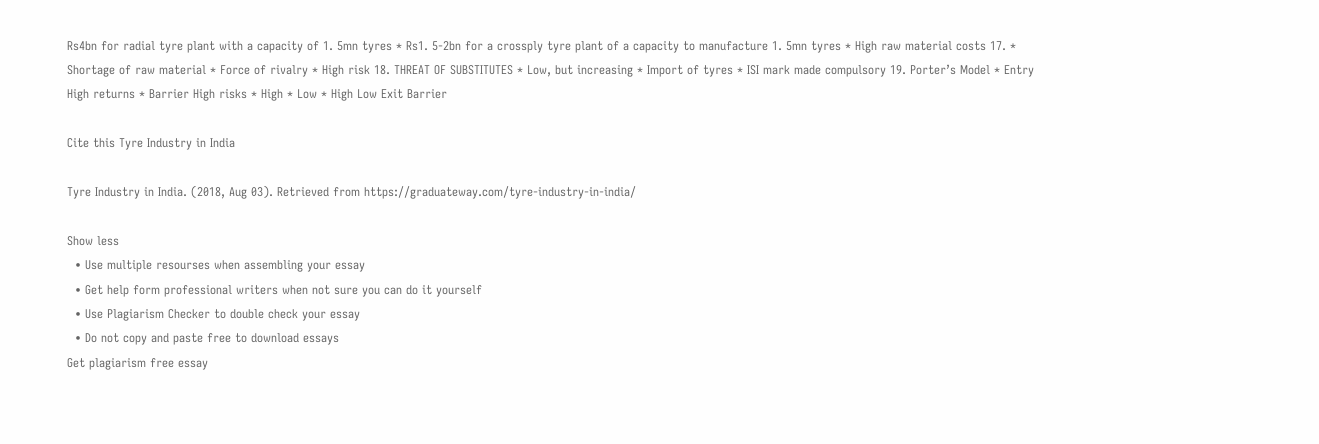Rs4bn for radial tyre plant with a capacity of 1. 5mn tyres * Rs1. 5-2bn for a crossply tyre plant of a capacity to manufacture 1. 5mn tyres * High raw material costs 17. * Shortage of raw material * Force of rivalry * High risk 18. THREAT OF SUBSTITUTES * Low, but increasing * Import of tyres * ISI mark made compulsory 19. Porter’s Model * Entry High returns * Barrier High risks * High * Low * High Low Exit Barrier

Cite this Tyre Industry in India

Tyre Industry in India. (2018, Aug 03). Retrieved from https://graduateway.com/tyre-industry-in-india/

Show less
  • Use multiple resourses when assembling your essay
  • Get help form professional writers when not sure you can do it yourself
  • Use Plagiarism Checker to double check your essay
  • Do not copy and paste free to download essays
Get plagiarism free essay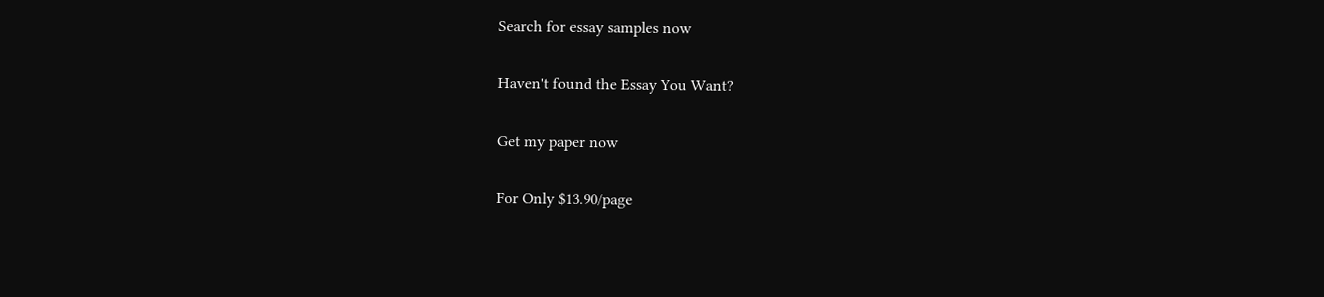Search for essay samples now

Haven't found the Essay You Want?

Get my paper now

For Only $13.90/page